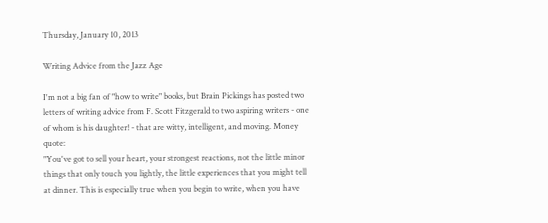Thursday, January 10, 2013

Writing Advice from the Jazz Age

I'm not a big fan of "how to write" books, but Brain Pickings has posted two letters of writing advice from F. Scott Fitzgerald to two aspiring writers - one of whom is his daughter! - that are witty, intelligent, and moving. Money quote:
"You've got to sell your heart, your strongest reactions, not the little minor things that only touch you lightly, the little experiences that you might tell at dinner. This is especially true when you begin to write, when you have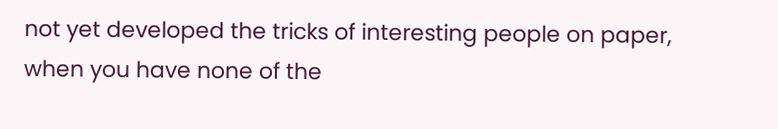not yet developed the tricks of interesting people on paper, when you have none of the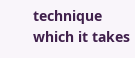technique which it takes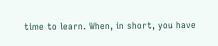time to learn. When, in short, you have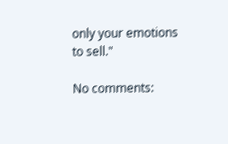only your emotions to sell."

No comments: